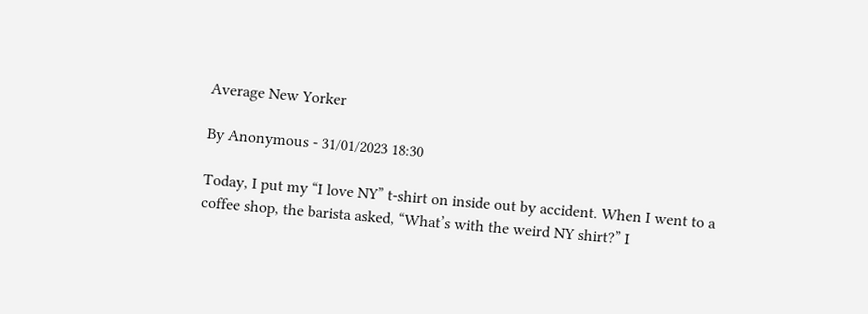Average New Yorker

By Anonymous - 31/01/2023 18:30

Today, I put my “I love NY” t-shirt on inside out by accident. When I went to a coffee shop, the barista asked, “What’s with the weird NY shirt?” I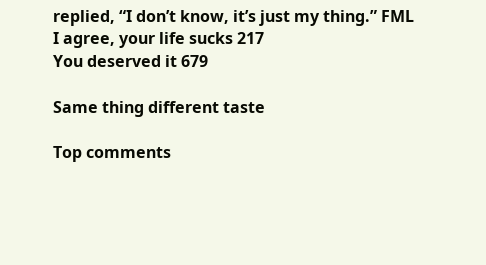replied, “I don’t know, it’s just my thing.” FML
I agree, your life sucks 217
You deserved it 679

Same thing different taste

Top comments